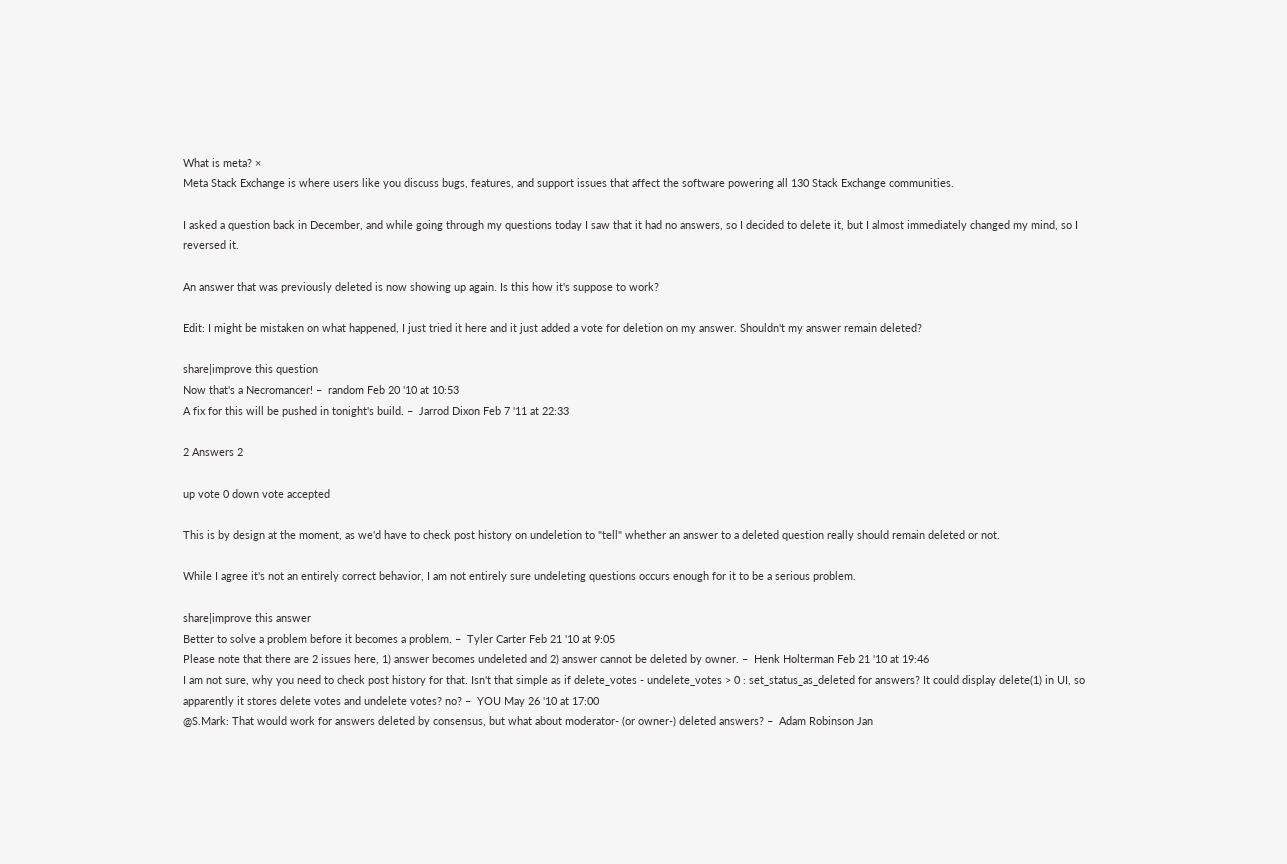What is meta? ×
Meta Stack Exchange is where users like you discuss bugs, features, and support issues that affect the software powering all 130 Stack Exchange communities.

I asked a question back in December, and while going through my questions today I saw that it had no answers, so I decided to delete it, but I almost immediately changed my mind, so I reversed it.

An answer that was previously deleted is now showing up again. Is this how it's suppose to work?

Edit: I might be mistaken on what happened, I just tried it here and it just added a vote for deletion on my answer. Shouldn't my answer remain deleted?

share|improve this question
Now that's a Necromancer! –  random Feb 20 '10 at 10:53
A fix for this will be pushed in tonight's build. –  Jarrod Dixon Feb 7 '11 at 22:33

2 Answers 2

up vote 0 down vote accepted

This is by design at the moment, as we'd have to check post history on undeletion to "tell" whether an answer to a deleted question really should remain deleted or not.

While I agree it's not an entirely correct behavior, I am not entirely sure undeleting questions occurs enough for it to be a serious problem.

share|improve this answer
Better to solve a problem before it becomes a problem. –  Tyler Carter Feb 21 '10 at 9:05
Please note that there are 2 issues here, 1) answer becomes undeleted and 2) answer cannot be deleted by owner. –  Henk Holterman Feb 21 '10 at 19:46
I am not sure, why you need to check post history for that. Isn't that simple as if delete_votes - undelete_votes > 0 : set_status_as_deleted for answers? It could display delete(1) in UI, so apparently it stores delete votes and undelete votes? no? –  YOU May 26 '10 at 17:00
@S.Mark: That would work for answers deleted by consensus, but what about moderator- (or owner-) deleted answers? –  Adam Robinson Jan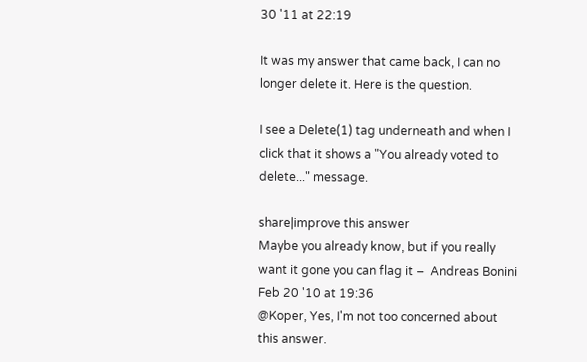30 '11 at 22:19

It was my answer that came back, I can no longer delete it. Here is the question.

I see a Delete(1) tag underneath and when I click that it shows a "You already voted to delete..." message.

share|improve this answer
Maybe you already know, but if you really want it gone you can flag it –  Andreas Bonini Feb 20 '10 at 19:36
@Koper, Yes, I'm not too concerned about this answer.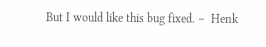But I would like this bug fixed. –  Henk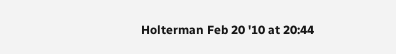Holterman Feb 20 '10 at 20:44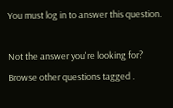You must log in to answer this question.

Not the answer you're looking for? Browse other questions tagged .